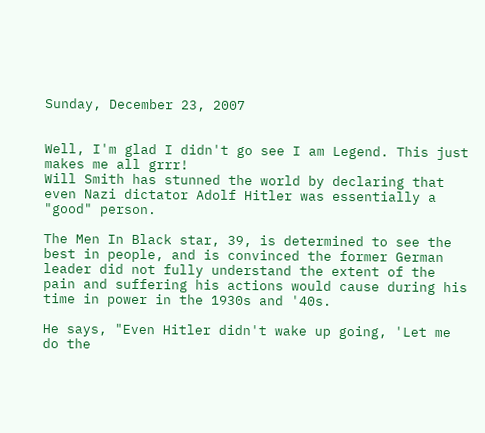Sunday, December 23, 2007


Well, I'm glad I didn't go see I am Legend. This just makes me all grrr!
Will Smith has stunned the world by declaring that even Nazi dictator Adolf Hitler was essentially a "good" person.

The Men In Black star, 39, is determined to see the best in people, and is convinced the former German leader did not fully understand the extent of the pain and suffering his actions would cause during his time in power in the 1930s and '40s.

He says, "Even Hitler didn't wake up going, 'Let me do the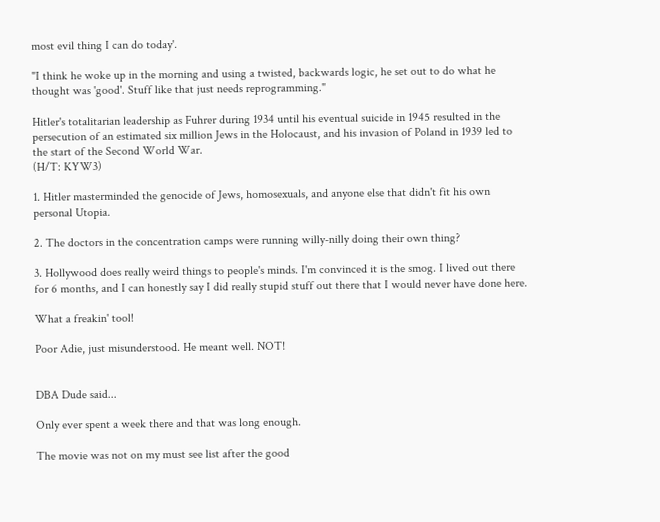most evil thing I can do today'.

"I think he woke up in the morning and using a twisted, backwards logic, he set out to do what he thought was 'good'. Stuff like that just needs reprogramming."

Hitler's totalitarian leadership as Fuhrer during 1934 until his eventual suicide in 1945 resulted in the persecution of an estimated six million Jews in the Holocaust, and his invasion of Poland in 1939 led to the start of the Second World War.
(H/T: KYW3)

1. Hitler masterminded the genocide of Jews, homosexuals, and anyone else that didn't fit his own personal Utopia.

2. The doctors in the concentration camps were running willy-nilly doing their own thing?

3. Hollywood does really weird things to people's minds. I'm convinced it is the smog. I lived out there for 6 months, and I can honestly say I did really stupid stuff out there that I would never have done here.

What a freakin' tool!

Poor Adie, just misunderstood. He meant well. NOT!


DBA Dude said...

Only ever spent a week there and that was long enough.

The movie was not on my must see list after the good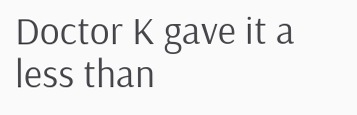Doctor K gave it a less than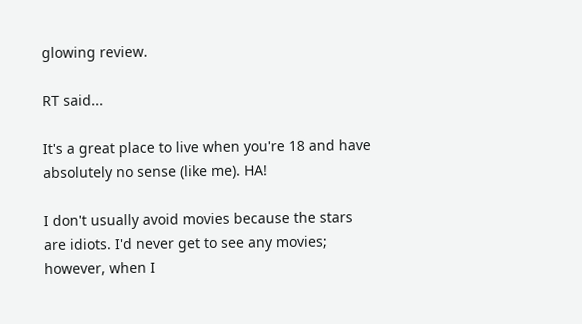glowing review.

RT said...

It's a great place to live when you're 18 and have absolutely no sense (like me). HA!

I don't usually avoid movies because the stars are idiots. I'd never get to see any movies; however, when I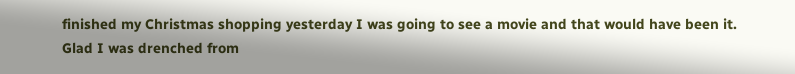finished my Christmas shopping yesterday I was going to see a movie and that would have been it. Glad I was drenched from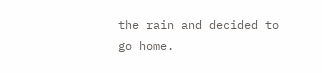the rain and decided to go home.